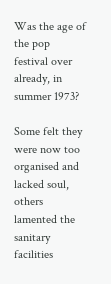Was the age of the pop festival over already, in summer 1973?

Some felt they were now too organised and lacked soul, others lamented the sanitary facilities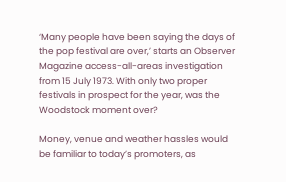‘Many people have been saying the days of the pop festival are over,’ starts an Observer Magazine access-all-areas investigation from 15 July 1973. With only two proper festivals in prospect for the year, was the Woodstock moment over?

Money, venue and weather hassles would be familiar to today’s promoters, as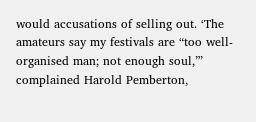would accusations of selling out. ‘The amateurs say my festivals are “too well-organised man; not enough soul,”’ complained Harold Pemberton,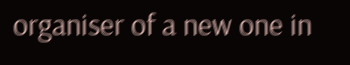organiser of a new one in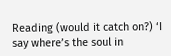Reading (would it catch on?) ‘I say where’s the soul in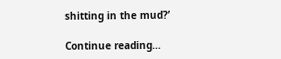shitting in the mud?’

Continue reading…